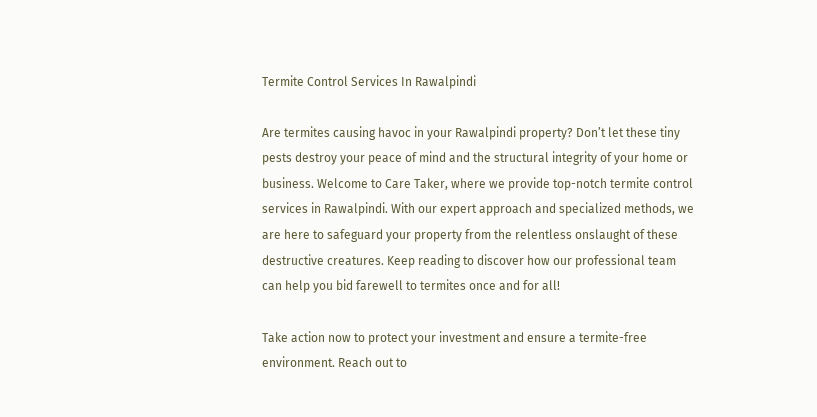Termite Control Services In Rawalpindi

Are termites causing havoc in your Rawalpindi property? Don’t let these tiny pests destroy your peace of mind and the structural integrity of your home or business. Welcome to Care Taker, where we provide top-notch termite control services in Rawalpindi. With our expert approach and specialized methods, we are here to safeguard your property from the relentless onslaught of these destructive creatures. Keep reading to discover how our professional team can help you bid farewell to termites once and for all!

Take action now to protect your investment and ensure a termite-free environment. Reach out to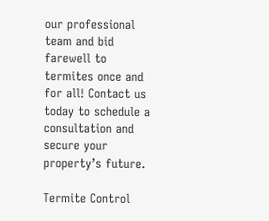our professional team and bid farewell to termites once and for all! Contact us today to schedule a consultation and secure your property’s future.

Termite Control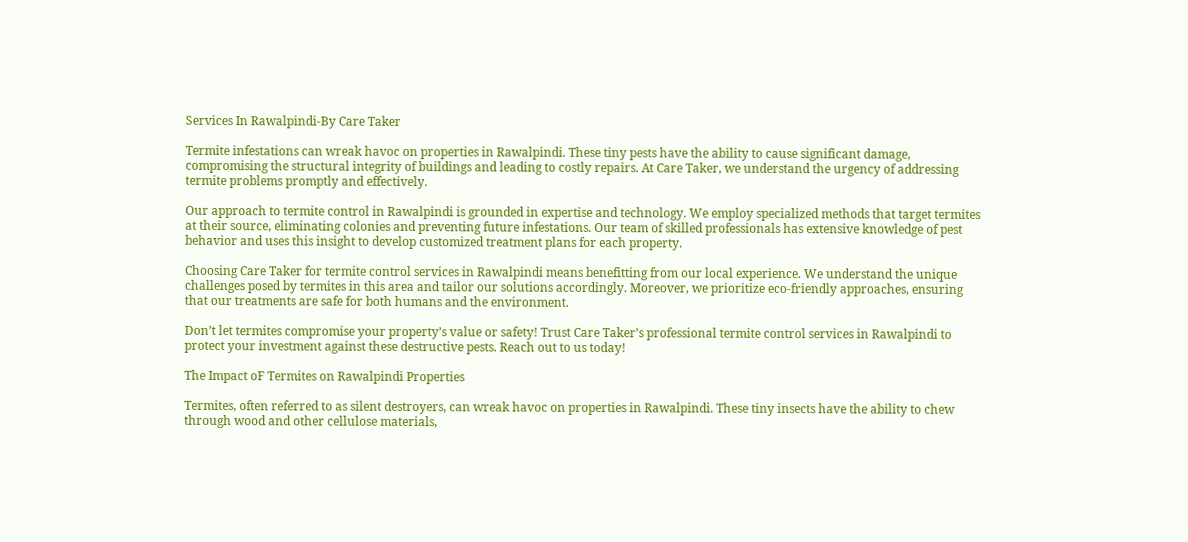Services In Rawalpindi-By Care Taker

Termite infestations can wreak havoc on properties in Rawalpindi. These tiny pests have the ability to cause significant damage, compromising the structural integrity of buildings and leading to costly repairs. At Care Taker, we understand the urgency of addressing termite problems promptly and effectively.

Our approach to termite control in Rawalpindi is grounded in expertise and technology. We employ specialized methods that target termites at their source, eliminating colonies and preventing future infestations. Our team of skilled professionals has extensive knowledge of pest behavior and uses this insight to develop customized treatment plans for each property.

Choosing Care Taker for termite control services in Rawalpindi means benefitting from our local experience. We understand the unique challenges posed by termites in this area and tailor our solutions accordingly. Moreover, we prioritize eco-friendly approaches, ensuring that our treatments are safe for both humans and the environment.

Don’t let termites compromise your property’s value or safety! Trust Care Taker’s professional termite control services in Rawalpindi to protect your investment against these destructive pests. Reach out to us today!

The Impact oF Termites on Rawalpindi Properties

Termites, often referred to as silent destroyers, can wreak havoc on properties in Rawalpindi. These tiny insects have the ability to chew through wood and other cellulose materials,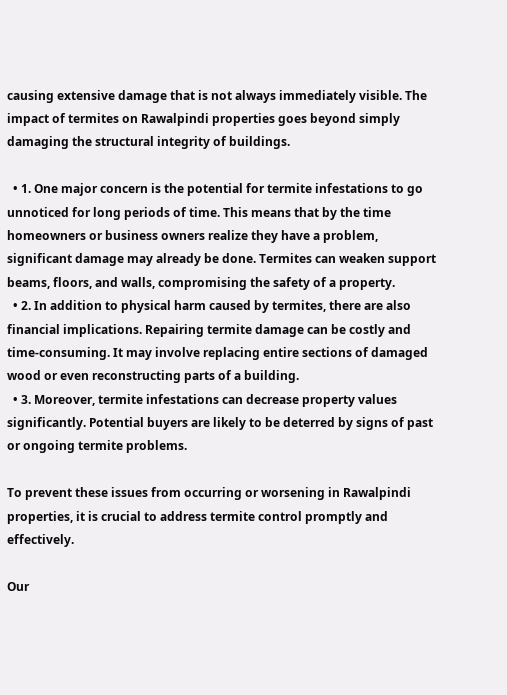causing extensive damage that is not always immediately visible. The impact of termites on Rawalpindi properties goes beyond simply damaging the structural integrity of buildings.

  • 1. One major concern is the potential for termite infestations to go unnoticed for long periods of time. This means that by the time homeowners or business owners realize they have a problem, significant damage may already be done. Termites can weaken support beams, floors, and walls, compromising the safety of a property.
  • 2. In addition to physical harm caused by termites, there are also financial implications. Repairing termite damage can be costly and time-consuming. It may involve replacing entire sections of damaged wood or even reconstructing parts of a building.
  • 3. Moreover, termite infestations can decrease property values significantly. Potential buyers are likely to be deterred by signs of past or ongoing termite problems.

To prevent these issues from occurring or worsening in Rawalpindi properties, it is crucial to address termite control promptly and effectively.

Our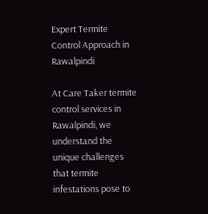Expert Termite Control Approach in Rawalpindi

At Care Taker termite control services in Rawalpindi, we understand the unique challenges that termite infestations pose to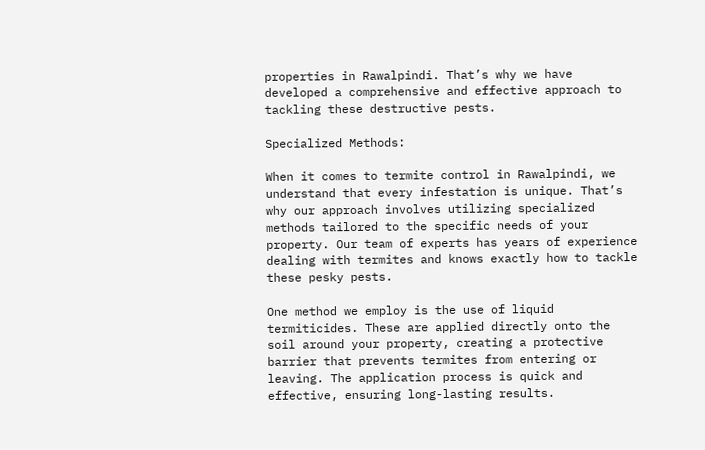properties in Rawalpindi. That’s why we have developed a comprehensive and effective approach to tackling these destructive pests.

Specialized Methods:

When it comes to termite control in Rawalpindi, we understand that every infestation is unique. That’s why our approach involves utilizing specialized methods tailored to the specific needs of your property. Our team of experts has years of experience dealing with termites and knows exactly how to tackle these pesky pests.

One method we employ is the use of liquid termiticides. These are applied directly onto the soil around your property, creating a protective barrier that prevents termites from entering or leaving. The application process is quick and effective, ensuring long-lasting results.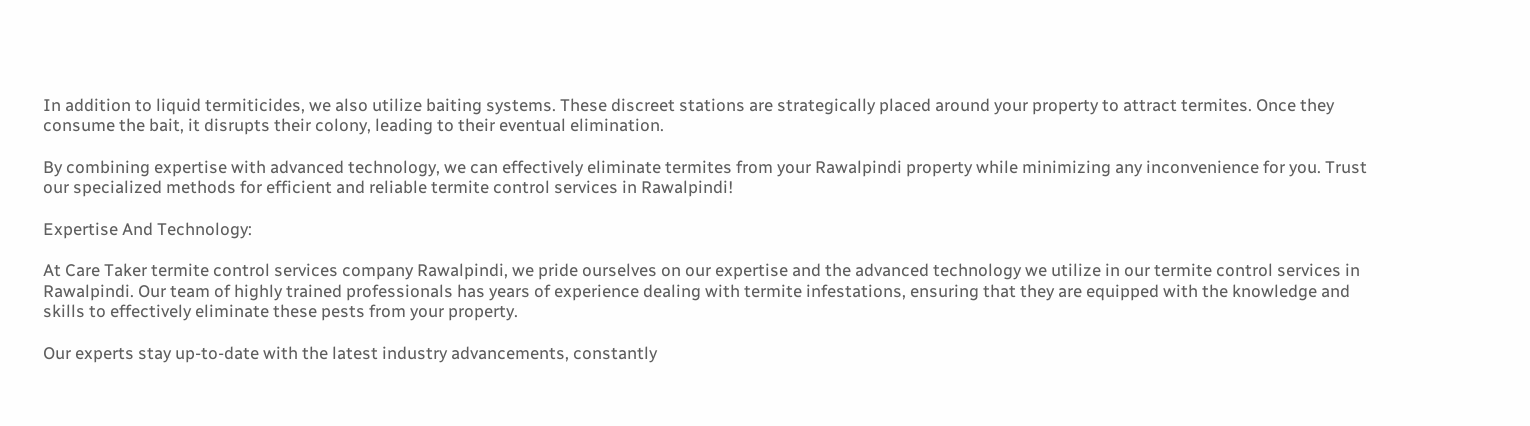In addition to liquid termiticides, we also utilize baiting systems. These discreet stations are strategically placed around your property to attract termites. Once they consume the bait, it disrupts their colony, leading to their eventual elimination.

By combining expertise with advanced technology, we can effectively eliminate termites from your Rawalpindi property while minimizing any inconvenience for you. Trust our specialized methods for efficient and reliable termite control services in Rawalpindi!

Expertise And Technology:

At Care Taker termite control services company Rawalpindi, we pride ourselves on our expertise and the advanced technology we utilize in our termite control services in Rawalpindi. Our team of highly trained professionals has years of experience dealing with termite infestations, ensuring that they are equipped with the knowledge and skills to effectively eliminate these pests from your property.

Our experts stay up-to-date with the latest industry advancements, constantly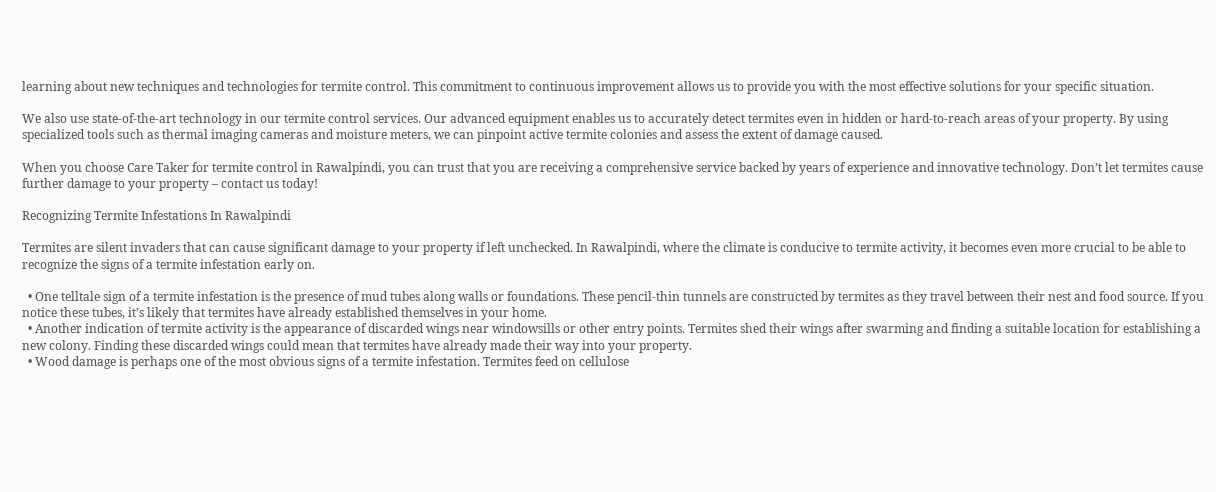learning about new techniques and technologies for termite control. This commitment to continuous improvement allows us to provide you with the most effective solutions for your specific situation.

We also use state-of-the-art technology in our termite control services. Our advanced equipment enables us to accurately detect termites even in hidden or hard-to-reach areas of your property. By using specialized tools such as thermal imaging cameras and moisture meters, we can pinpoint active termite colonies and assess the extent of damage caused.

When you choose Care Taker for termite control in Rawalpindi, you can trust that you are receiving a comprehensive service backed by years of experience and innovative technology. Don’t let termites cause further damage to your property – contact us today!

Recognizing Termite Infestations In Rawalpindi

Termites are silent invaders that can cause significant damage to your property if left unchecked. In Rawalpindi, where the climate is conducive to termite activity, it becomes even more crucial to be able to recognize the signs of a termite infestation early on.

  • One telltale sign of a termite infestation is the presence of mud tubes along walls or foundations. These pencil-thin tunnels are constructed by termites as they travel between their nest and food source. If you notice these tubes, it’s likely that termites have already established themselves in your home.
  • Another indication of termite activity is the appearance of discarded wings near windowsills or other entry points. Termites shed their wings after swarming and finding a suitable location for establishing a new colony. Finding these discarded wings could mean that termites have already made their way into your property.
  • Wood damage is perhaps one of the most obvious signs of a termite infestation. Termites feed on cellulose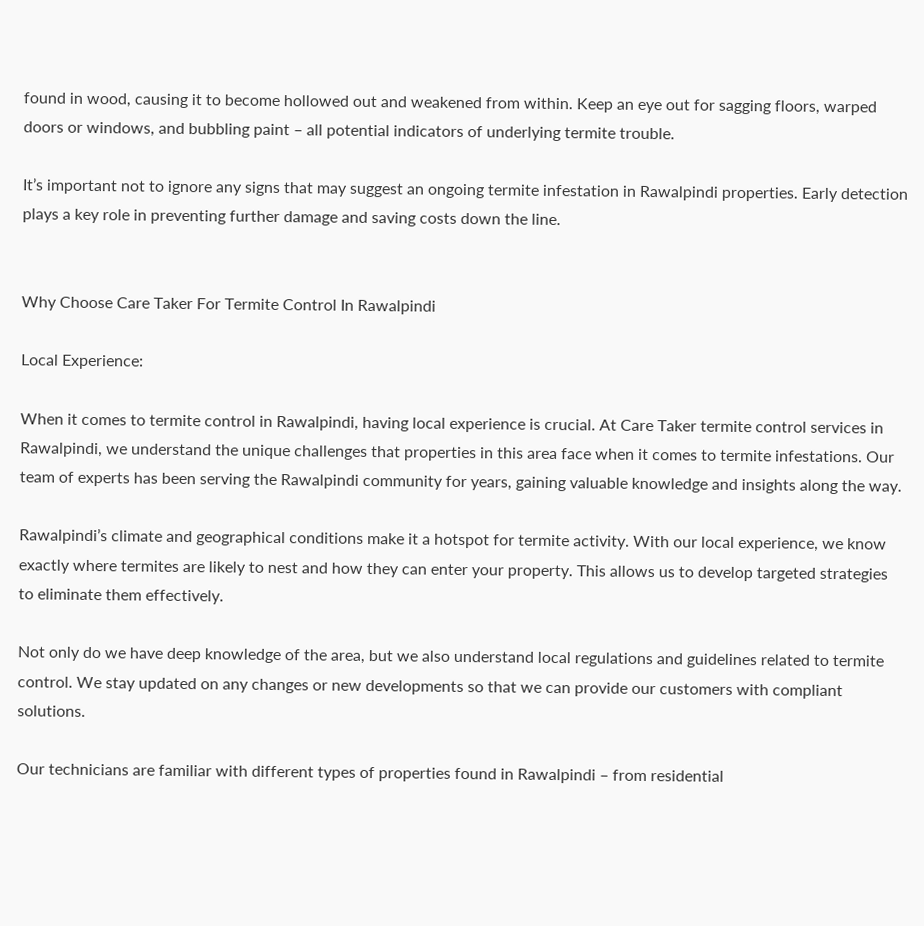found in wood, causing it to become hollowed out and weakened from within. Keep an eye out for sagging floors, warped doors or windows, and bubbling paint – all potential indicators of underlying termite trouble.

It’s important not to ignore any signs that may suggest an ongoing termite infestation in Rawalpindi properties. Early detection plays a key role in preventing further damage and saving costs down the line.


Why Choose Care Taker For Termite Control In Rawalpindi

Local Experience:

When it comes to termite control in Rawalpindi, having local experience is crucial. At Care Taker termite control services in Rawalpindi, we understand the unique challenges that properties in this area face when it comes to termite infestations. Our team of experts has been serving the Rawalpindi community for years, gaining valuable knowledge and insights along the way.

Rawalpindi’s climate and geographical conditions make it a hotspot for termite activity. With our local experience, we know exactly where termites are likely to nest and how they can enter your property. This allows us to develop targeted strategies to eliminate them effectively.

Not only do we have deep knowledge of the area, but we also understand local regulations and guidelines related to termite control. We stay updated on any changes or new developments so that we can provide our customers with compliant solutions.

Our technicians are familiar with different types of properties found in Rawalpindi – from residential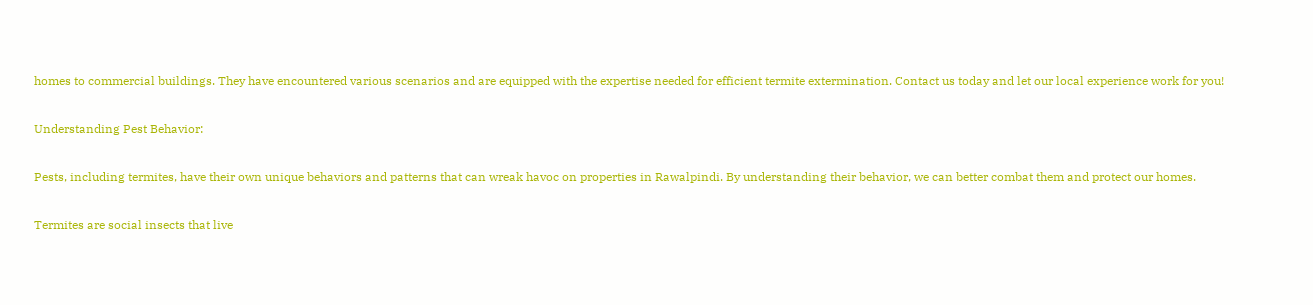homes to commercial buildings. They have encountered various scenarios and are equipped with the expertise needed for efficient termite extermination. Contact us today and let our local experience work for you!

Understanding Pest Behavior:

Pests, including termites, have their own unique behaviors and patterns that can wreak havoc on properties in Rawalpindi. By understanding their behavior, we can better combat them and protect our homes.

Termites are social insects that live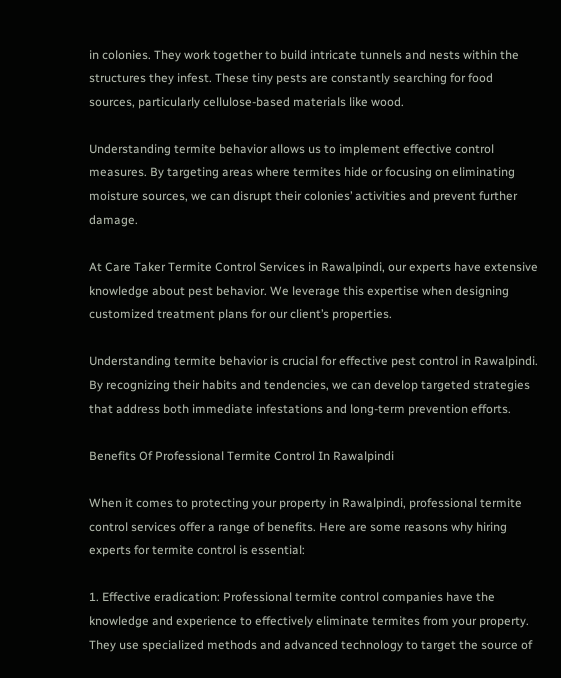in colonies. They work together to build intricate tunnels and nests within the structures they infest. These tiny pests are constantly searching for food sources, particularly cellulose-based materials like wood.

Understanding termite behavior allows us to implement effective control measures. By targeting areas where termites hide or focusing on eliminating moisture sources, we can disrupt their colonies’ activities and prevent further damage.

At Care Taker Termite Control Services in Rawalpindi, our experts have extensive knowledge about pest behavior. We leverage this expertise when designing customized treatment plans for our client’s properties.

Understanding termite behavior is crucial for effective pest control in Rawalpindi. By recognizing their habits and tendencies, we can develop targeted strategies that address both immediate infestations and long-term prevention efforts.

Benefits Of Professional Termite Control In Rawalpindi

When it comes to protecting your property in Rawalpindi, professional termite control services offer a range of benefits. Here are some reasons why hiring experts for termite control is essential:

1. Effective eradication: Professional termite control companies have the knowledge and experience to effectively eliminate termites from your property. They use specialized methods and advanced technology to target the source of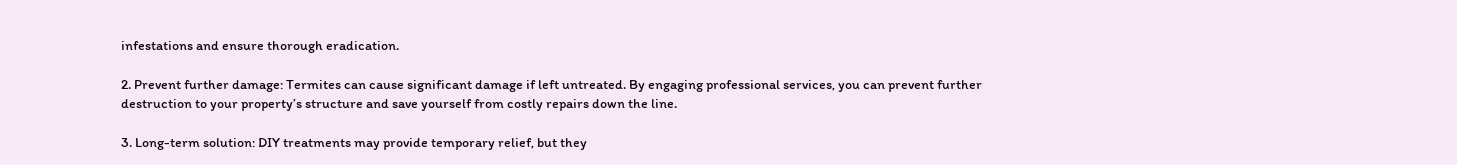infestations and ensure thorough eradication.

2. Prevent further damage: Termites can cause significant damage if left untreated. By engaging professional services, you can prevent further destruction to your property’s structure and save yourself from costly repairs down the line.

3. Long-term solution: DIY treatments may provide temporary relief, but they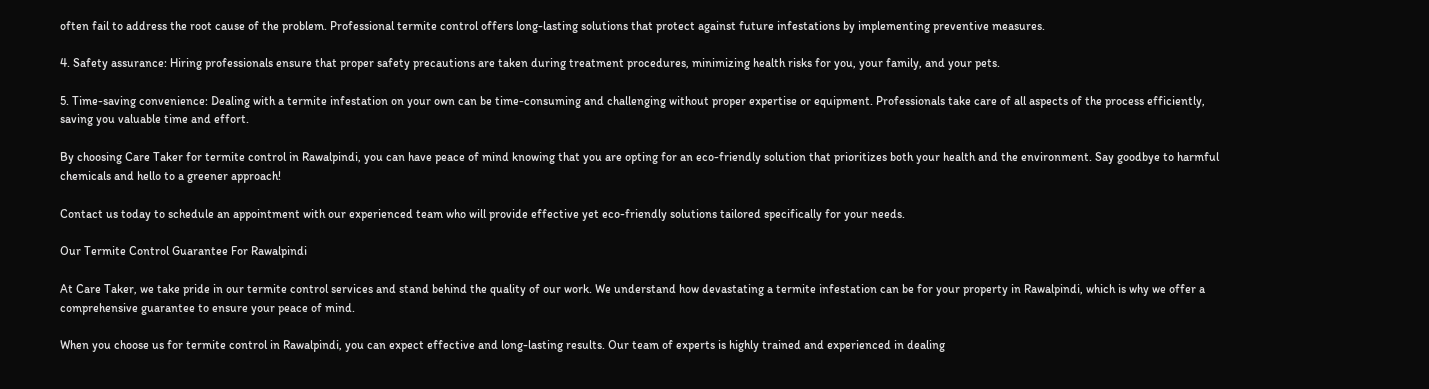often fail to address the root cause of the problem. Professional termite control offers long-lasting solutions that protect against future infestations by implementing preventive measures.

4. Safety assurance: Hiring professionals ensure that proper safety precautions are taken during treatment procedures, minimizing health risks for you, your family, and your pets.

5. Time-saving convenience: Dealing with a termite infestation on your own can be time-consuming and challenging without proper expertise or equipment. Professionals take care of all aspects of the process efficiently, saving you valuable time and effort.

By choosing Care Taker for termite control in Rawalpindi, you can have peace of mind knowing that you are opting for an eco-friendly solution that prioritizes both your health and the environment. Say goodbye to harmful chemicals and hello to a greener approach!

Contact us today to schedule an appointment with our experienced team who will provide effective yet eco-friendly solutions tailored specifically for your needs.

Our Termite Control Guarantee For Rawalpindi

At Care Taker, we take pride in our termite control services and stand behind the quality of our work. We understand how devastating a termite infestation can be for your property in Rawalpindi, which is why we offer a comprehensive guarantee to ensure your peace of mind.

When you choose us for termite control in Rawalpindi, you can expect effective and long-lasting results. Our team of experts is highly trained and experienced in dealing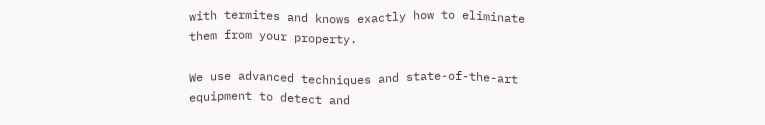with termites and knows exactly how to eliminate them from your property.

We use advanced techniques and state-of-the-art equipment to detect and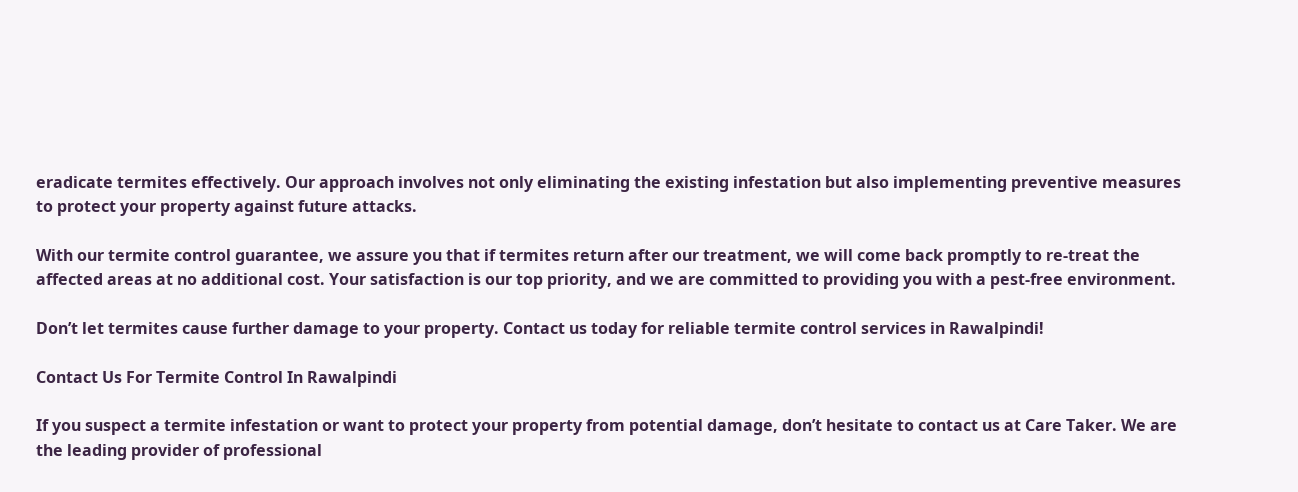eradicate termites effectively. Our approach involves not only eliminating the existing infestation but also implementing preventive measures to protect your property against future attacks.

With our termite control guarantee, we assure you that if termites return after our treatment, we will come back promptly to re-treat the affected areas at no additional cost. Your satisfaction is our top priority, and we are committed to providing you with a pest-free environment.

Don’t let termites cause further damage to your property. Contact us today for reliable termite control services in Rawalpindi!

Contact Us For Termite Control In Rawalpindi

If you suspect a termite infestation or want to protect your property from potential damage, don’t hesitate to contact us at Care Taker. We are the leading provider of professional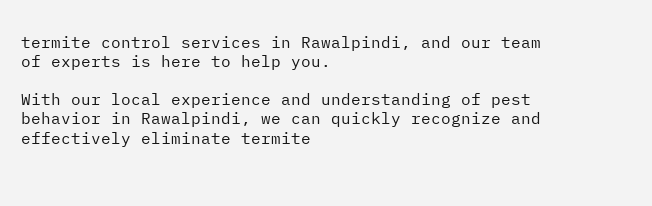termite control services in Rawalpindi, and our team of experts is here to help you.

With our local experience and understanding of pest behavior in Rawalpindi, we can quickly recognize and effectively eliminate termite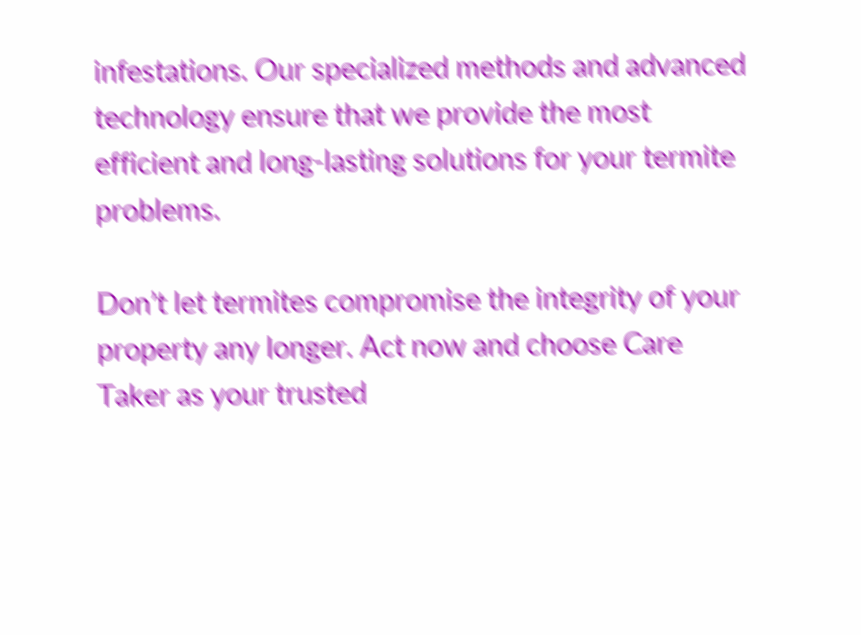infestations. Our specialized methods and advanced technology ensure that we provide the most efficient and long-lasting solutions for your termite problems.

Don’t let termites compromise the integrity of your property any longer. Act now and choose Care Taker as your trusted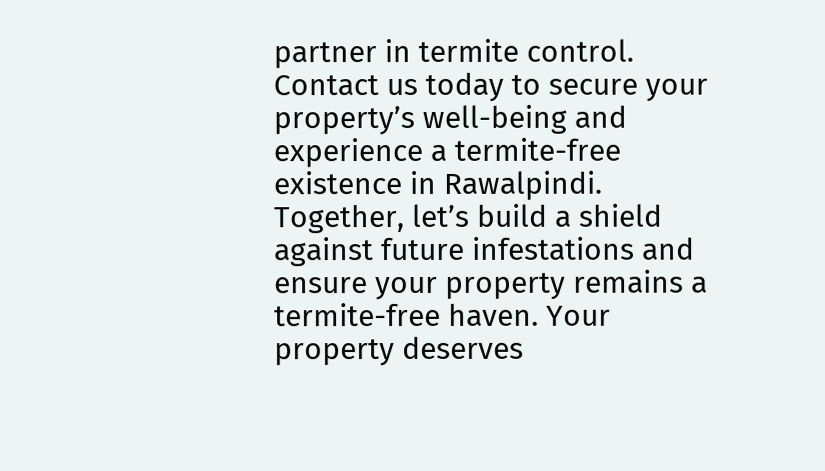partner in termite control. Contact us today to secure your property’s well-being and experience a termite-free existence in Rawalpindi. Together, let’s build a shield against future infestations and ensure your property remains a termite-free haven. Your property deserves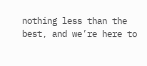nothing less than the best, and we’re here to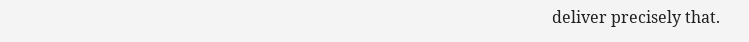deliver precisely that.